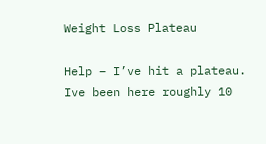Weight Loss Plateau

Help – I’ve hit a plateau. Ive been here roughly 10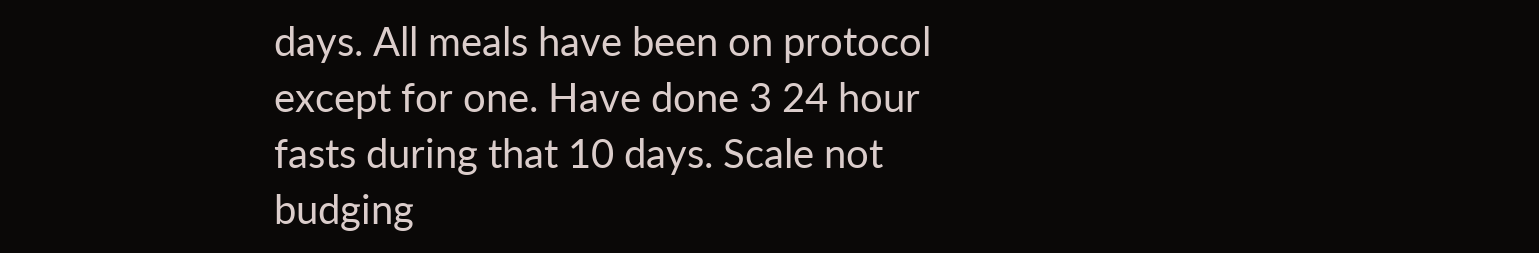days. All meals have been on protocol except for one. Have done 3 24 hour fasts during that 10 days. Scale not budging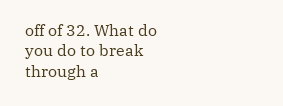off of 32. What do you do to break through a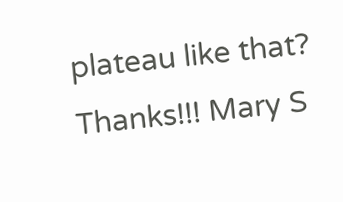plateau like that? Thanks!!! Mary S